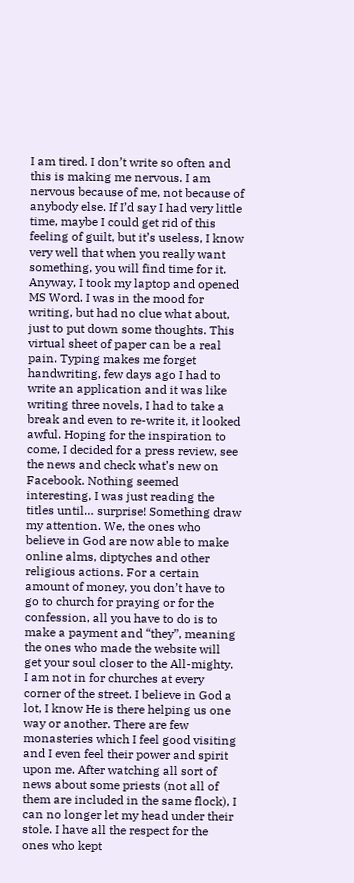I am tired. I don’t write so often and this is making me nervous. I am nervous because of me, not because of anybody else. If I’d say I had very little time, maybe I could get rid of this feeling of guilt, but it’s useless, I know very well that when you really want something, you will find time for it. Anyway, I took my laptop and opened MS Word. I was in the mood for writing, but had no clue what about, just to put down some thoughts. This virtual sheet of paper can be a real pain. Typing makes me forget handwriting, few days ago I had to write an application and it was like writing three novels, I had to take a break and even to re-write it, it looked awful. Hoping for the inspiration to come, I decided for a press review, see the news and check what’s new on Facebook. Nothing seemed interesting, I was just reading the titles until… surprise! Something draw my attention. We, the ones who believe in God are now able to make online alms, diptyches and other religious actions. For a certain amount of money, you don’t have to go to church for praying or for the confession, all you have to do is to make a payment and “they”, meaning the ones who made the website will get your soul closer to the All-mighty. I am not in for churches at every corner of the street. I believe in God a lot, I know He is there helping us one way or another. There are few monasteries which I feel good visiting and I even feel their power and spirit upon me. After watching all sort of news about some priests (not all of them are included in the same flock), I can no longer let my head under their stole. I have all the respect for the ones who kept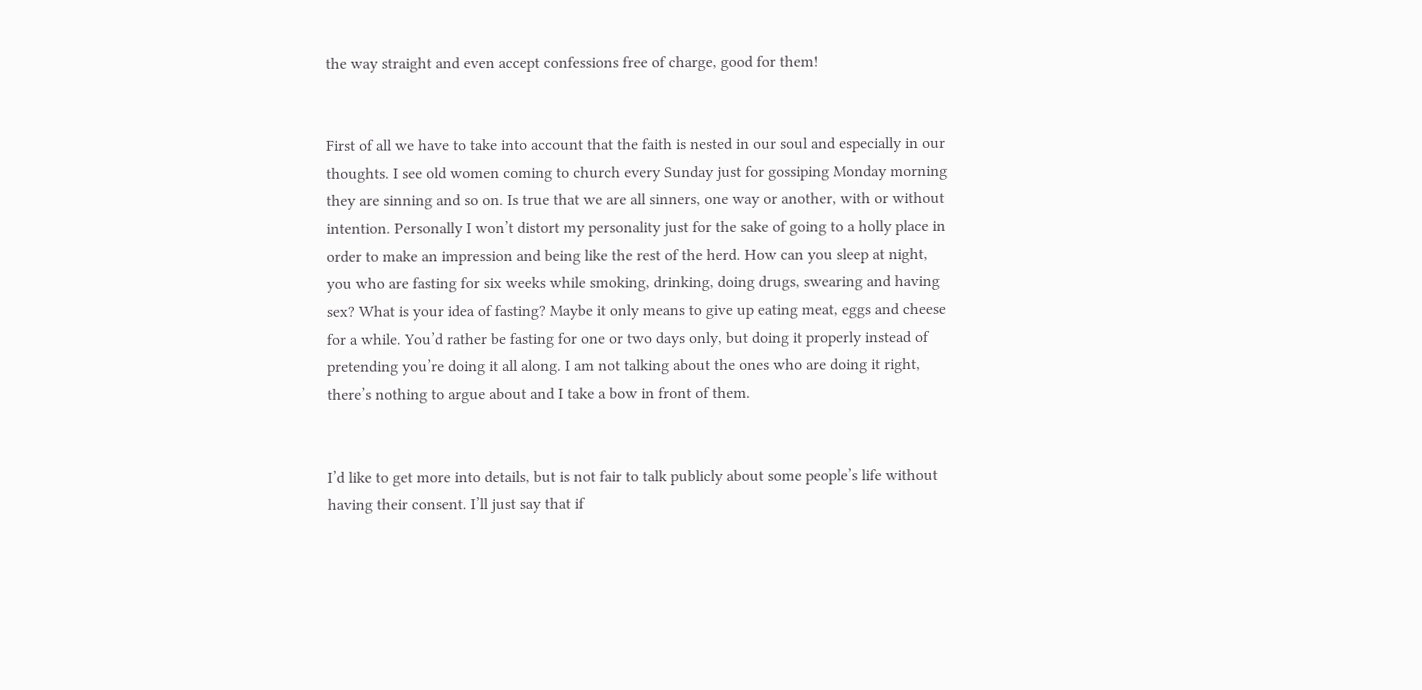the way straight and even accept confessions free of charge, good for them!


First of all we have to take into account that the faith is nested in our soul and especially in our thoughts. I see old women coming to church every Sunday just for gossiping Monday morning they are sinning and so on. Is true that we are all sinners, one way or another, with or without intention. Personally I won’t distort my personality just for the sake of going to a holly place in order to make an impression and being like the rest of the herd. How can you sleep at night, you who are fasting for six weeks while smoking, drinking, doing drugs, swearing and having sex? What is your idea of fasting? Maybe it only means to give up eating meat, eggs and cheese for a while. You’d rather be fasting for one or two days only, but doing it properly instead of pretending you’re doing it all along. I am not talking about the ones who are doing it right, there’s nothing to argue about and I take a bow in front of them.


I’d like to get more into details, but is not fair to talk publicly about some people’s life without having their consent. I’ll just say that if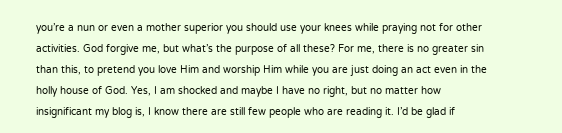you’re a nun or even a mother superior you should use your knees while praying not for other activities. God forgive me, but what’s the purpose of all these? For me, there is no greater sin than this, to pretend you love Him and worship Him while you are just doing an act even in the holly house of God. Yes, I am shocked and maybe I have no right, but no matter how insignificant my blog is, I know there are still few people who are reading it. I’d be glad if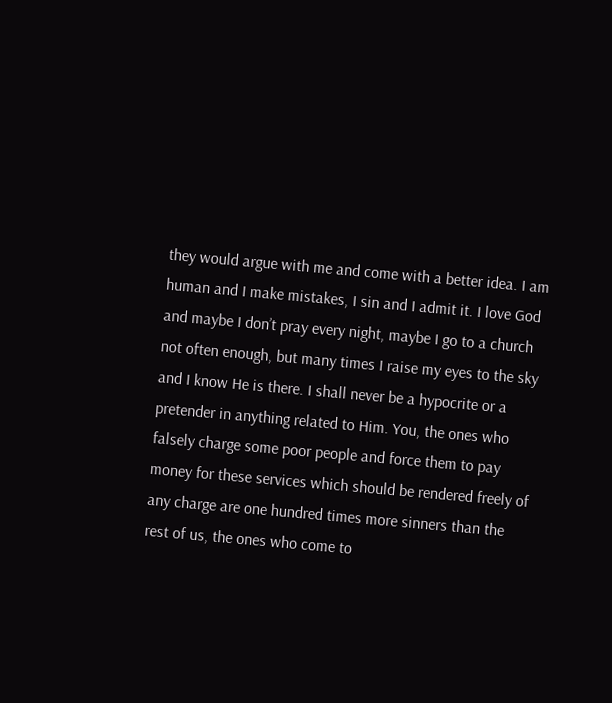they would argue with me and come with a better idea. I am human and I make mistakes, I sin and I admit it. I love God and maybe I don’t pray every night, maybe I go to a church not often enough, but many times I raise my eyes to the sky and I know He is there. I shall never be a hypocrite or a pretender in anything related to Him. You, the ones who falsely charge some poor people and force them to pay money for these services which should be rendered freely of any charge are one hundred times more sinners than the rest of us, the ones who come to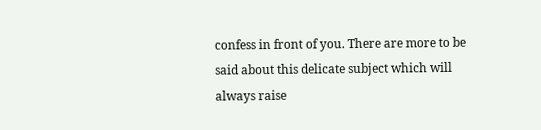confess in front of you. There are more to be said about this delicate subject which will always raise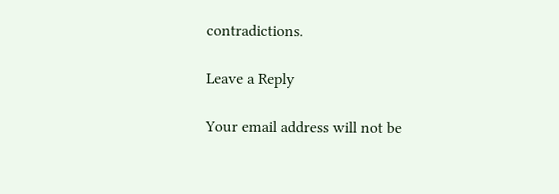contradictions.

Leave a Reply

Your email address will not be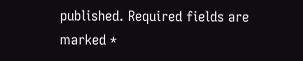published. Required fields are marked *